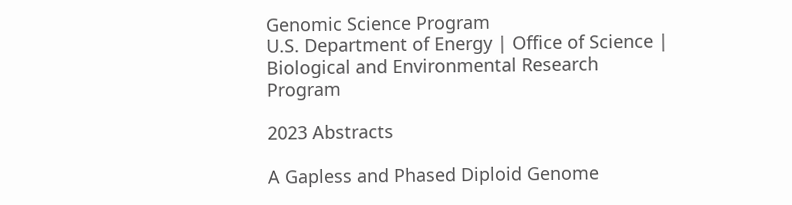Genomic Science Program
U.S. Department of Energy | Office of Science | Biological and Environmental Research Program

2023 Abstracts

A Gapless and Phased Diploid Genome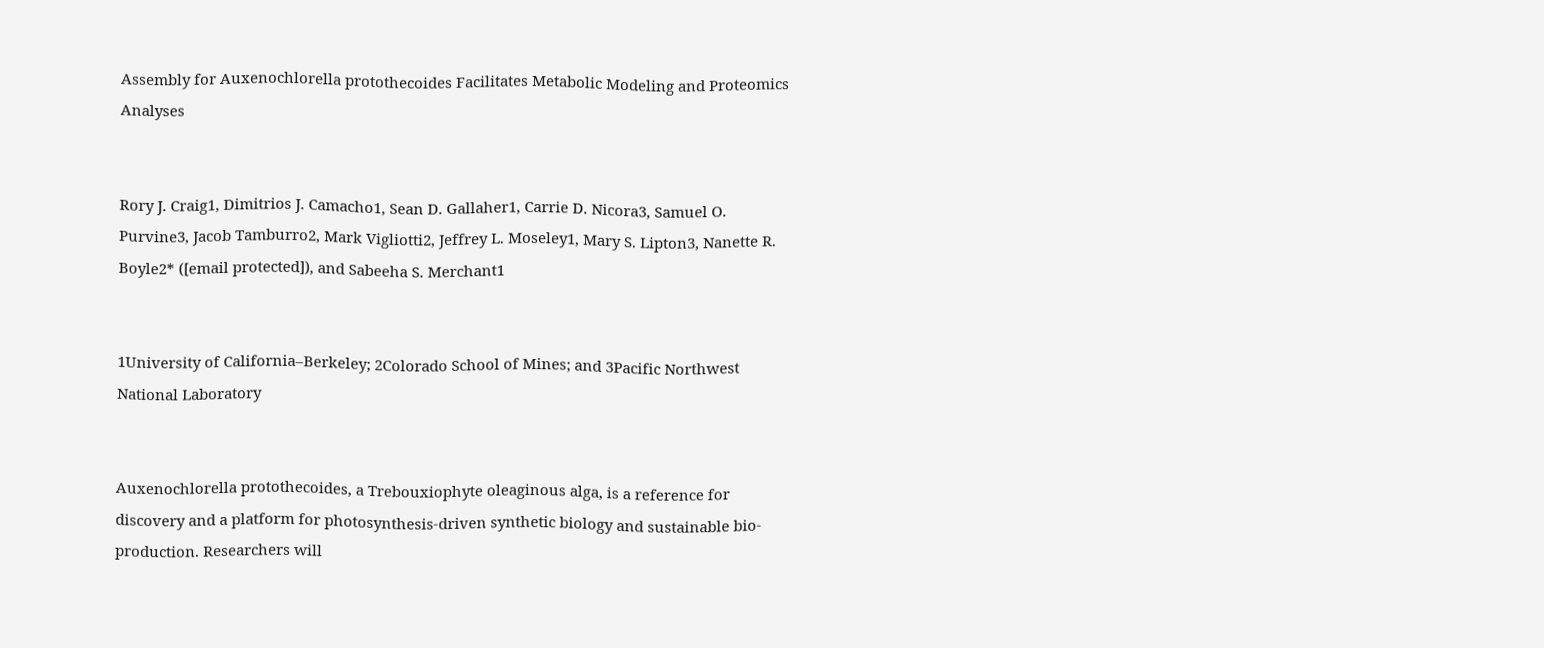Assembly for Auxenochlorella protothecoides Facilitates Metabolic Modeling and Proteomics Analyses


Rory J. Craig1, Dimitrios J. Camacho1, Sean D. Gallaher1, Carrie D. Nicora3, Samuel O. Purvine3, Jacob Tamburro2, Mark Vigliotti2, Jeffrey L. Moseley1, Mary S. Lipton3, Nanette R. Boyle2* ([email protected]), and Sabeeha S. Merchant1


1University of California–Berkeley; 2Colorado School of Mines; and 3Pacific Northwest National Laboratory


Auxenochlorella protothecoides, a Trebouxiophyte oleaginous alga, is a reference for discovery and a platform for photosynthesis-driven synthetic biology and sustainable bio-production. Researchers will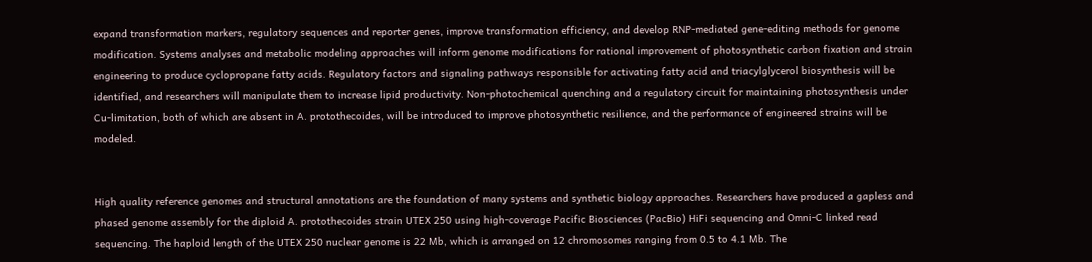expand transformation markers, regulatory sequences and reporter genes, improve transformation efficiency, and develop RNP-mediated gene-editing methods for genome modification. Systems analyses and metabolic modeling approaches will inform genome modifications for rational improvement of photosynthetic carbon fixation and strain engineering to produce cyclopropane fatty acids. Regulatory factors and signaling pathways responsible for activating fatty acid and triacylglycerol biosynthesis will be identified, and researchers will manipulate them to increase lipid productivity. Non-photochemical quenching and a regulatory circuit for maintaining photosynthesis under Cu-limitation, both of which are absent in A. protothecoides, will be introduced to improve photosynthetic resilience, and the performance of engineered strains will be modeled.


High quality reference genomes and structural annotations are the foundation of many systems and synthetic biology approaches. Researchers have produced a gapless and phased genome assembly for the diploid A. protothecoides strain UTEX 250 using high-coverage Pacific Biosciences (PacBio) HiFi sequencing and Omni-C linked read sequencing. The haploid length of the UTEX 250 nuclear genome is 22 Mb, which is arranged on 12 chromosomes ranging from 0.5 to 4.1 Mb. The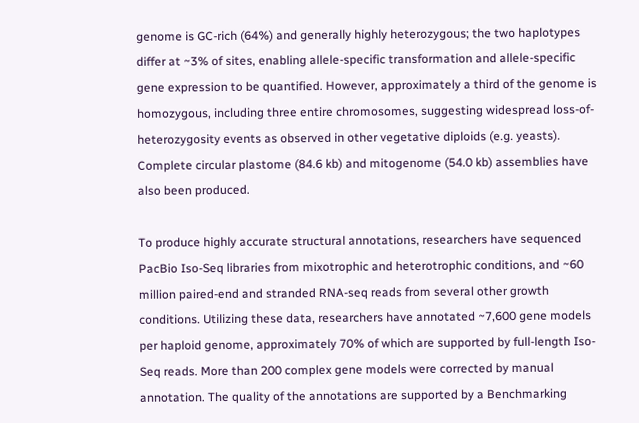genome is GC-rich (64%) and generally highly heterozygous; the two haplotypes differ at ~3% of sites, enabling allele-specific transformation and allele-specific gene expression to be quantified. However, approximately a third of the genome is homozygous, including three entire chromosomes, suggesting widespread loss-of-heterozygosity events as observed in other vegetative diploids (e.g. yeasts). Complete circular plastome (84.6 kb) and mitogenome (54.0 kb) assemblies have also been produced.

To produce highly accurate structural annotations, researchers have sequenced PacBio Iso-Seq libraries from mixotrophic and heterotrophic conditions, and ~60 million paired-end and stranded RNA-seq reads from several other growth conditions. Utilizing these data, researchers have annotated ~7,600 gene models per haploid genome, approximately 70% of which are supported by full-length Iso-Seq reads. More than 200 complex gene models were corrected by manual annotation. The quality of the annotations are supported by a Benchmarking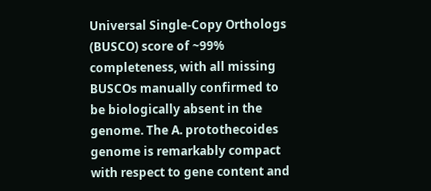Universal Single-Copy Orthologs (BUSCO) score of ~99% completeness, with all missing BUSCOs manually confirmed to be biologically absent in the genome. The A. protothecoides genome is remarkably compact with respect to gene content and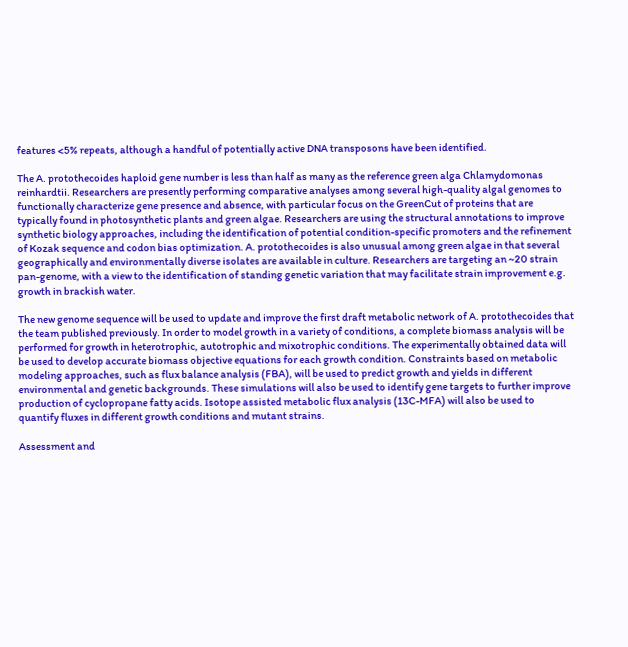features <5% repeats, although a handful of potentially active DNA transposons have been identified.

The A. protothecoides haploid gene number is less than half as many as the reference green alga Chlamydomonas reinhardtii. Researchers are presently performing comparative analyses among several high-quality algal genomes to functionally characterize gene presence and absence, with particular focus on the GreenCut of proteins that are typically found in photosynthetic plants and green algae. Researchers are using the structural annotations to improve synthetic biology approaches, including the identification of potential condition-specific promoters and the refinement of Kozak sequence and codon bias optimization. A. protothecoides is also unusual among green algae in that several geographically and environmentally diverse isolates are available in culture. Researchers are targeting an ~20 strain pan-genome, with a view to the identification of standing genetic variation that may facilitate strain improvement e.g. growth in brackish water.

The new genome sequence will be used to update and improve the first draft metabolic network of A. protothecoides that the team published previously. In order to model growth in a variety of conditions, a complete biomass analysis will be performed for growth in heterotrophic, autotrophic and mixotrophic conditions. The experimentally obtained data will be used to develop accurate biomass objective equations for each growth condition. Constraints based on metabolic modeling approaches, such as flux balance analysis (FBA), will be used to predict growth and yields in different environmental and genetic backgrounds. These simulations will also be used to identify gene targets to further improve production of cyclopropane fatty acids. Isotope assisted metabolic flux analysis (13C-MFA) will also be used to quantify fluxes in different growth conditions and mutant strains.

Assessment and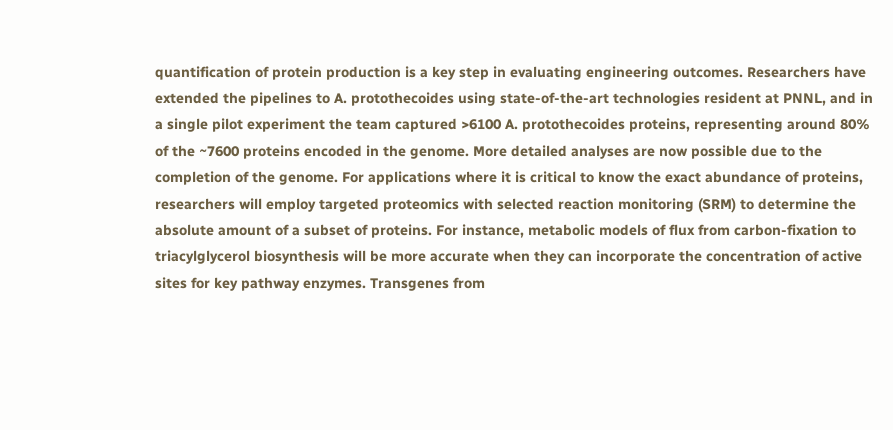quantification of protein production is a key step in evaluating engineering outcomes. Researchers have extended the pipelines to A. protothecoides using state-of-the-art technologies resident at PNNL, and in a single pilot experiment the team captured >6100 A. protothecoides proteins, representing around 80% of the ~7600 proteins encoded in the genome. More detailed analyses are now possible due to the completion of the genome. For applications where it is critical to know the exact abundance of proteins, researchers will employ targeted proteomics with selected reaction monitoring (SRM) to determine the absolute amount of a subset of proteins. For instance, metabolic models of flux from carbon-fixation to triacylglycerol biosynthesis will be more accurate when they can incorporate the concentration of active sites for key pathway enzymes. Transgenes from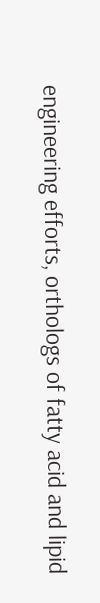engineering efforts, orthologs of fatty acid and lipid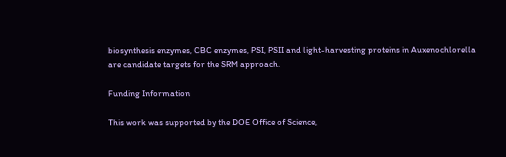biosynthesis enzymes, CBC enzymes, PSI, PSII and light-harvesting proteins in Auxenochlorella are candidate targets for the SRM approach.

Funding Information

This work was supported by the DOE Office of Science,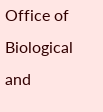Office of Biological and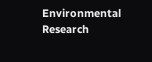Environmental Research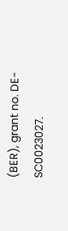(BER), grant no. DE-SC0023027.